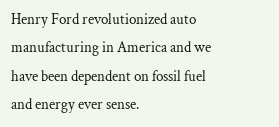Henry Ford revolutionized auto manufacturing in America and we have been dependent on fossil fuel and energy ever sense.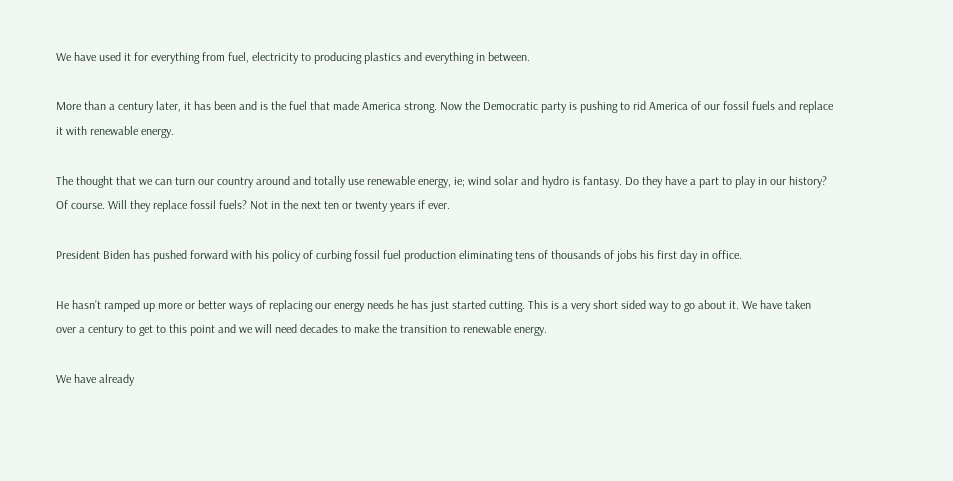We have used it for everything from fuel, electricity to producing plastics and everything in between.

More than a century later, it has been and is the fuel that made America strong. Now the Democratic party is pushing to rid America of our fossil fuels and replace it with renewable energy.

The thought that we can turn our country around and totally use renewable energy, ie; wind solar and hydro is fantasy. Do they have a part to play in our history? Of course. Will they replace fossil fuels? Not in the next ten or twenty years if ever.

President Biden has pushed forward with his policy of curbing fossil fuel production eliminating tens of thousands of jobs his first day in office.

He hasn’t ramped up more or better ways of replacing our energy needs he has just started cutting. This is a very short sided way to go about it. We have taken over a century to get to this point and we will need decades to make the transition to renewable energy.

We have already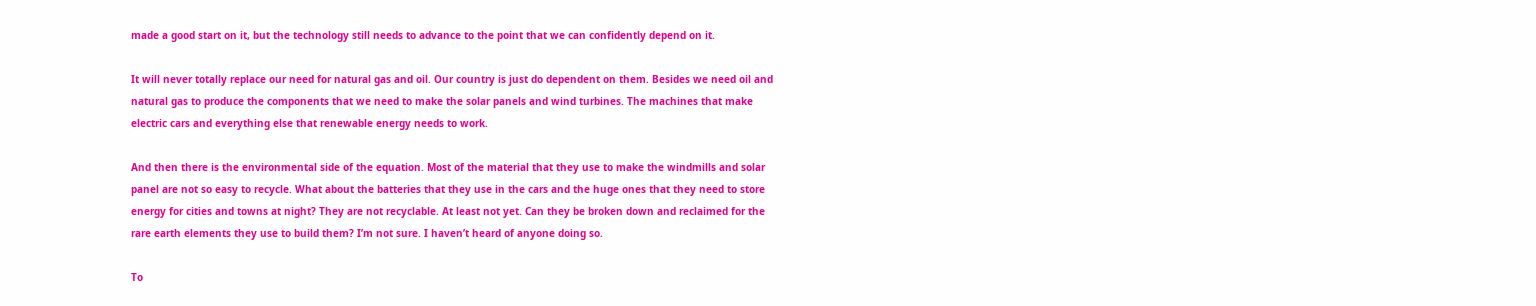made a good start on it, but the technology still needs to advance to the point that we can confidently depend on it.

It will never totally replace our need for natural gas and oil. Our country is just do dependent on them. Besides we need oil and natural gas to produce the components that we need to make the solar panels and wind turbines. The machines that make electric cars and everything else that renewable energy needs to work.

And then there is the environmental side of the equation. Most of the material that they use to make the windmills and solar panel are not so easy to recycle. What about the batteries that they use in the cars and the huge ones that they need to store energy for cities and towns at night? They are not recyclable. At least not yet. Can they be broken down and reclaimed for the rare earth elements they use to build them? I’m not sure. I haven’t heard of anyone doing so.

To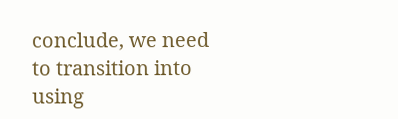conclude, we need to transition into using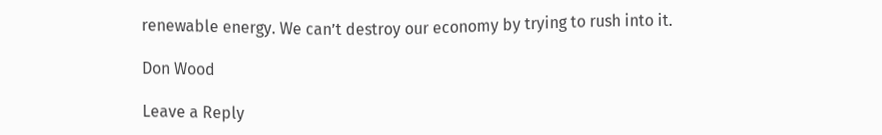renewable energy. We can’t destroy our economy by trying to rush into it.

Don Wood

Leave a Reply